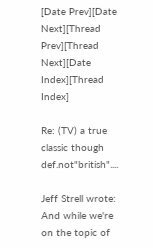[Date Prev][Date Next][Thread Prev][Thread Next][Date Index][Thread Index]

Re: (TV) a true classic though def.not"british"....

Jeff Strell wrote:
And while we're on the topic of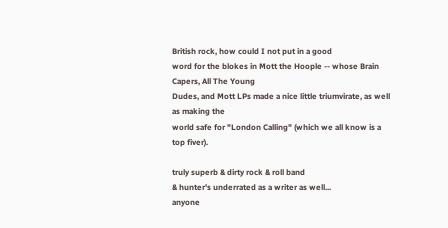British rock, how could I not put in a good
word for the blokes in Mott the Hoople -- whose Brain Capers, All The Young
Dudes, and Mott LPs made a nice little triumvirate, as well as making the
world safe for "London Calling" (which we all know is a top fiver).

truly superb & dirty rock & roll band
& hunter's underrated as a writer as well...
anyone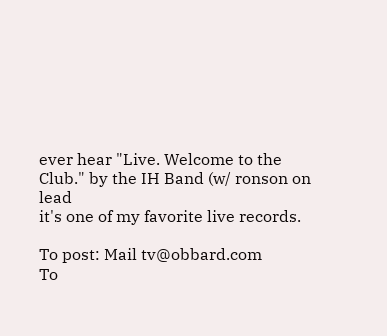ever hear "Live. Welcome to the Club." by the IH Band (w/ ronson on lead
it's one of my favorite live records.

To post: Mail tv@obbard.com
To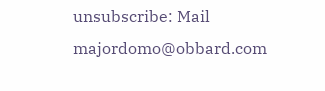unsubscribe: Mail majordomo@obbard.com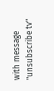with message "unsubscribe tv"